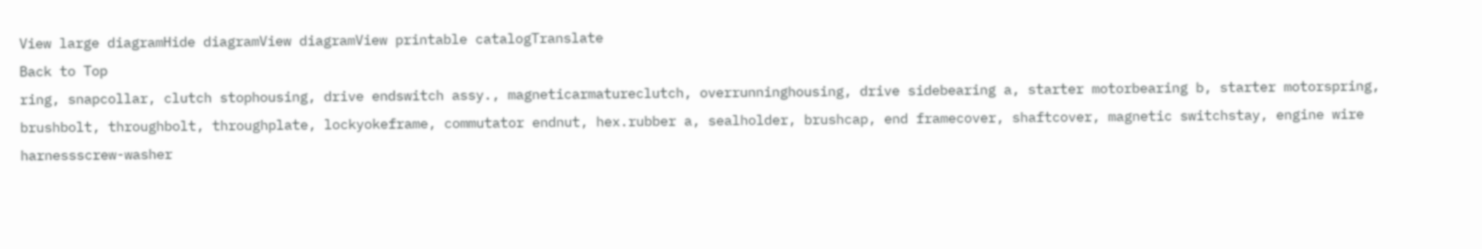View large diagramHide diagramView diagramView printable catalogTranslate
Back to Top
ring, snapcollar, clutch stophousing, drive endswitch assy., magneticarmatureclutch, overrunninghousing, drive sidebearing a, starter motorbearing b, starter motorspring, brushbolt, throughbolt, throughplate, lockyokeframe, commutator endnut, hex.rubber a, sealholder, brushcap, end framecover, shaftcover, magnetic switchstay, engine wire harnessscrew-washer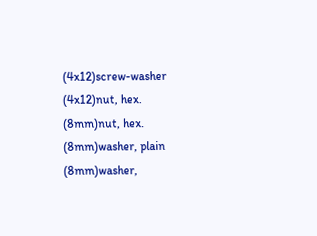(4x12)screw-washer (4x12)nut, hex. (8mm)nut, hex. (8mm)washer, plain (8mm)washer,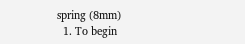spring (8mm)
  1. To begin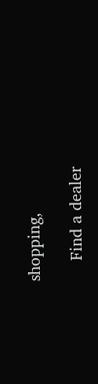shopping,

    Find a dealer